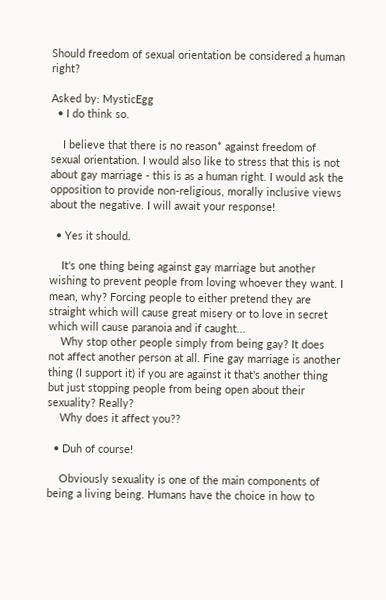Should freedom of sexual orientation be considered a human right?

Asked by: MysticEgg
  • I do think so.

    I believe that there is no reason* against freedom of sexual orientation. I would also like to stress that this is not about gay marriage - this is as a human right. I would ask the opposition to provide non-religious, morally inclusive views about the negative. I will await your response!

  • Yes it should.

    It's one thing being against gay marriage but another wishing to prevent people from loving whoever they want. I mean, why? Forcing people to either pretend they are straight which will cause great misery or to love in secret which will cause paranoia and if caught...
    Why stop other people simply from being gay? It does not affect another person at all. Fine gay marriage is another thing (I support it) if you are against it that's another thing but just stopping people from being open about their sexuality? Really?
    Why does it affect you??

  • Duh of course!

    Obviously sexuality is one of the main components of being a living being. Humans have the choice in how to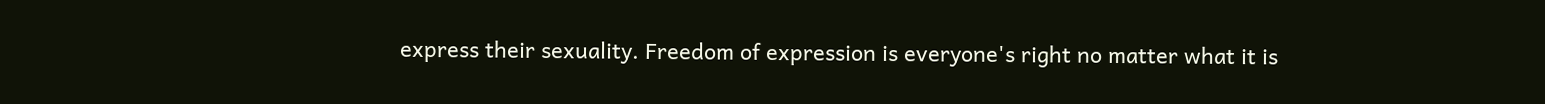express their sexuality. Freedom of expression is everyone's right no matter what it is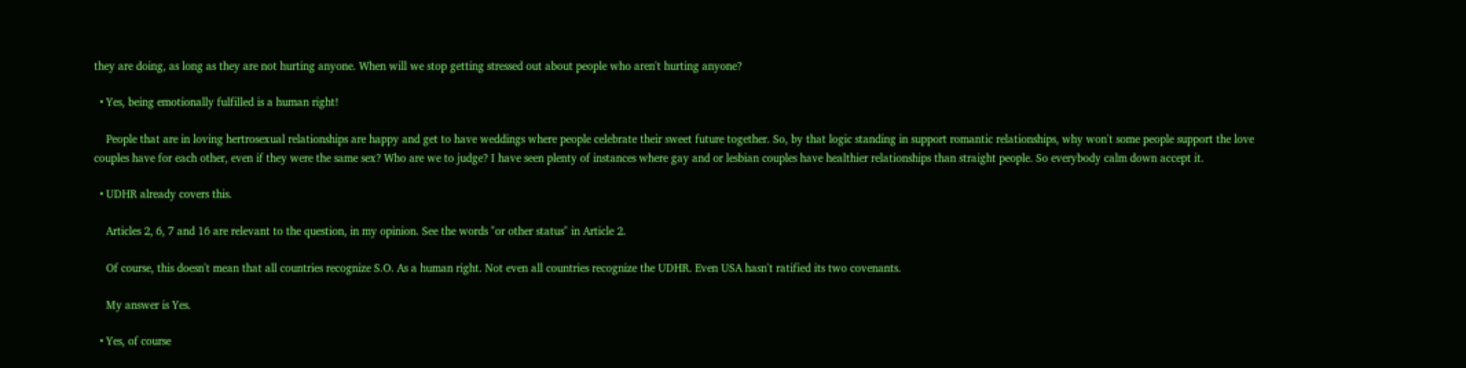they are doing, as long as they are not hurting anyone. When will we stop getting stressed out about people who aren't hurting anyone?

  • Yes, being emotionally fulfilled is a human right!

    People that are in loving hertrosexual relationships are happy and get to have weddings where people celebrate their sweet future together. So, by that logic standing in support romantic relationships, why won't some people support the love couples have for each other, even if they were the same sex? Who are we to judge? I have seen plenty of instances where gay and or lesbian couples have healthier relationships than straight people. So everybody calm down accept it.

  • UDHR already covers this.

    Articles 2, 6, 7 and 16 are relevant to the question, in my opinion. See the words "or other status" in Article 2.

    Of course, this doesn't mean that all countries recognize S.O. As a human right. Not even all countries recognize the UDHR. Even USA hasn't ratified its two covenants.

    My answer is Yes.

  • Yes, of course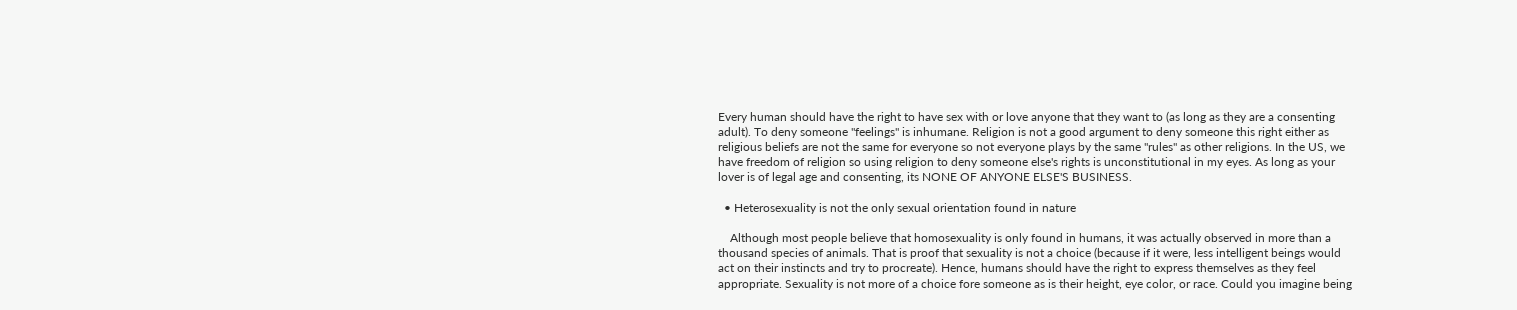Every human should have the right to have sex with or love anyone that they want to (as long as they are a consenting adult). To deny someone "feelings" is inhumane. Religion is not a good argument to deny someone this right either as religious beliefs are not the same for everyone so not everyone plays by the same "rules" as other religions. In the US, we have freedom of religion so using religion to deny someone else's rights is unconstitutional in my eyes. As long as your lover is of legal age and consenting, its NONE OF ANYONE ELSE'S BUSINESS.

  • Heterosexuality is not the only sexual orientation found in nature

    Although most people believe that homosexuality is only found in humans, it was actually observed in more than a thousand species of animals. That is proof that sexuality is not a choice (because if it were, less intelligent beings would act on their instincts and try to procreate). Hence, humans should have the right to express themselves as they feel appropriate. Sexuality is not more of a choice fore someone as is their height, eye color, or race. Could you imagine being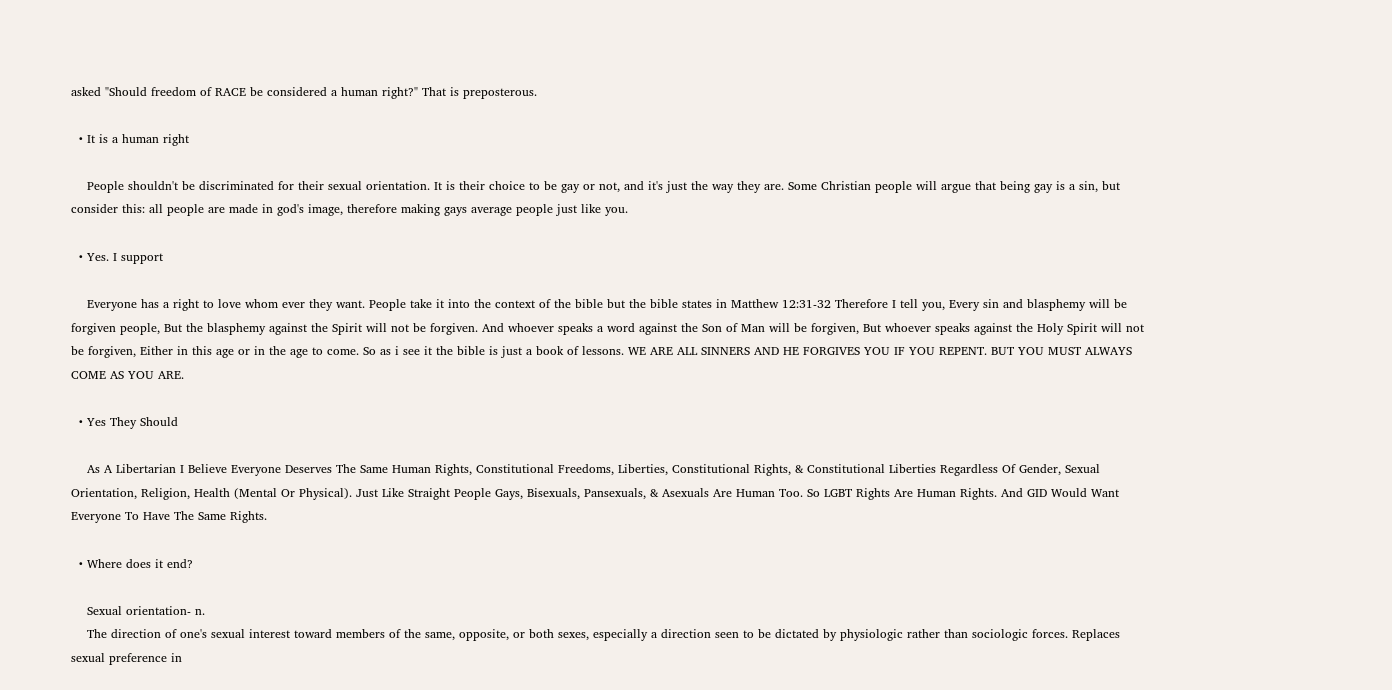asked "Should freedom of RACE be considered a human right?" That is preposterous.

  • It is a human right

    People shouldn't be discriminated for their sexual orientation. It is their choice to be gay or not, and it's just the way they are. Some Christian people will argue that being gay is a sin, but consider this: all people are made in god's image, therefore making gays average people just like you.

  • Yes. I support

    Everyone has a right to love whom ever they want. People take it into the context of the bible but the bible states in Matthew 12:31-32 Therefore I tell you, Every sin and blasphemy will be forgiven people, But the blasphemy against the Spirit will not be forgiven. And whoever speaks a word against the Son of Man will be forgiven, But whoever speaks against the Holy Spirit will not be forgiven, Either in this age or in the age to come. So as i see it the bible is just a book of lessons. WE ARE ALL SINNERS AND HE FORGIVES YOU IF YOU REPENT. BUT YOU MUST ALWAYS COME AS YOU ARE.

  • Yes They Should

    As A Libertarian I Believe Everyone Deserves The Same Human Rights, Constitutional Freedoms, Liberties, Constitutional Rights, & Constitutional Liberties Regardless Of Gender, Sexual Orientation, Religion, Health (Mental Or Physical). Just Like Straight People Gays, Bisexuals, Pansexuals, & Asexuals Are Human Too. So LGBT Rights Are Human Rights. And GID Would Want Everyone To Have The Same Rights.

  • Where does it end?

    Sexual orientation- n.
    The direction of one's sexual interest toward members of the same, opposite, or both sexes, especially a direction seen to be dictated by physiologic rather than sociologic forces. Replaces sexual preference in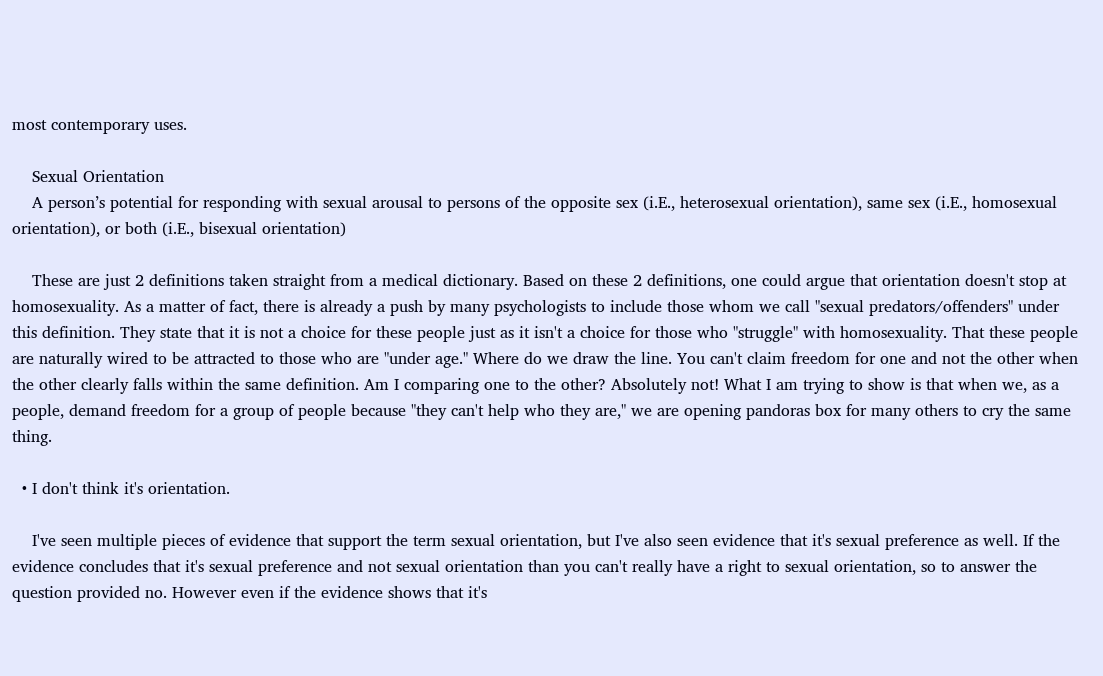most contemporary uses.

    Sexual Orientation
    A person’s potential for responding with sexual arousal to persons of the opposite sex (i.E., heterosexual orientation), same sex (i.E., homosexual orientation), or both (i.E., bisexual orientation)

    These are just 2 definitions taken straight from a medical dictionary. Based on these 2 definitions, one could argue that orientation doesn't stop at homosexuality. As a matter of fact, there is already a push by many psychologists to include those whom we call "sexual predators/offenders" under this definition. They state that it is not a choice for these people just as it isn't a choice for those who "struggle" with homosexuality. That these people are naturally wired to be attracted to those who are "under age." Where do we draw the line. You can't claim freedom for one and not the other when the other clearly falls within the same definition. Am I comparing one to the other? Absolutely not! What I am trying to show is that when we, as a people, demand freedom for a group of people because "they can't help who they are," we are opening pandoras box for many others to cry the same thing.

  • I don't think it's orientation.

    I've seen multiple pieces of evidence that support the term sexual orientation, but I've also seen evidence that it's sexual preference as well. If the evidence concludes that it's sexual preference and not sexual orientation than you can't really have a right to sexual orientation, so to answer the question provided no. However even if the evidence shows that it's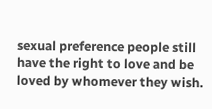sexual preference people still have the right to love and be loved by whomever they wish.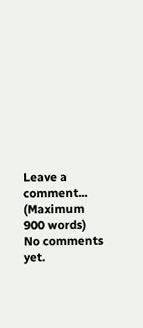Leave a comment...
(Maximum 900 words)
No comments yet.